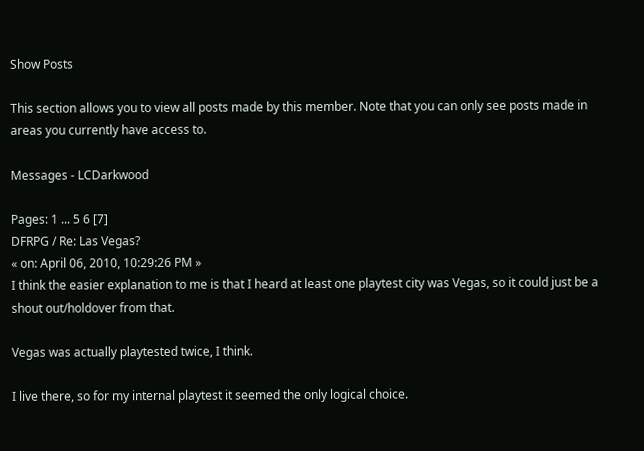Show Posts

This section allows you to view all posts made by this member. Note that you can only see posts made in areas you currently have access to.

Messages - LCDarkwood

Pages: 1 ... 5 6 [7]
DFRPG / Re: Las Vegas?
« on: April 06, 2010, 10:29:26 PM »
I think the easier explanation to me is that I heard at least one playtest city was Vegas, so it could just be a shout out/holdover from that.

Vegas was actually playtested twice, I think.

I live there, so for my internal playtest it seemed the only logical choice.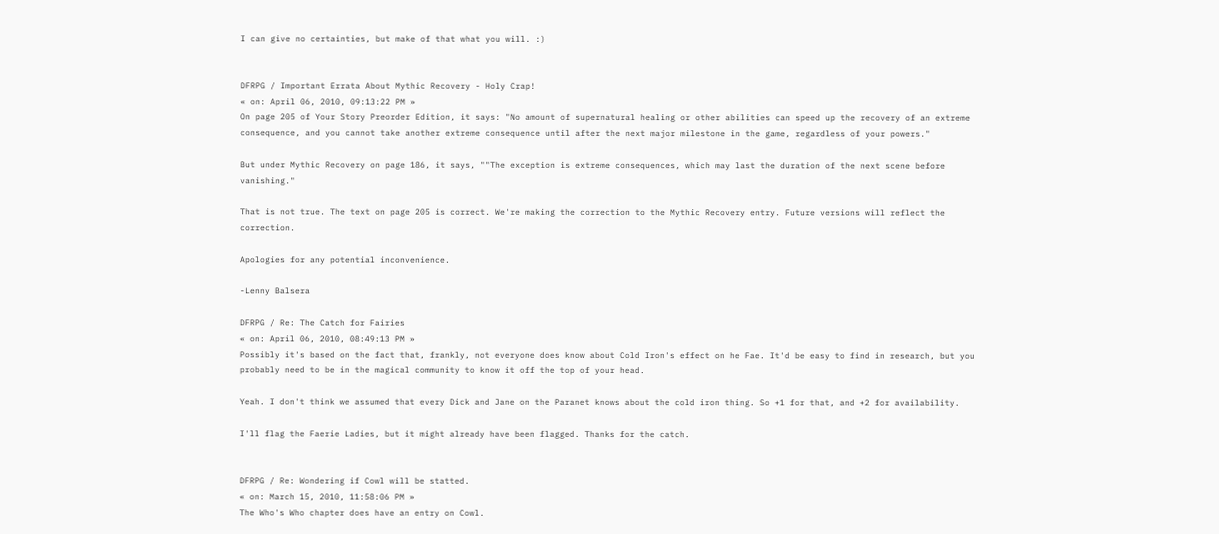I can give no certainties, but make of that what you will. :)


DFRPG / Important Errata About Mythic Recovery - Holy Crap!
« on: April 06, 2010, 09:13:22 PM »
On page 205 of Your Story Preorder Edition, it says: "No amount of supernatural healing or other abilities can speed up the recovery of an extreme consequence, and you cannot take another extreme consequence until after the next major milestone in the game, regardless of your powers."

But under Mythic Recovery on page 186, it says, ""The exception is extreme consequences, which may last the duration of the next scene before vanishing."

That is not true. The text on page 205 is correct. We're making the correction to the Mythic Recovery entry. Future versions will reflect the correction.

Apologies for any potential inconvenience.

-Lenny Balsera

DFRPG / Re: The Catch for Fairies
« on: April 06, 2010, 08:49:13 PM »
Possibly it's based on the fact that, frankly, not everyone does know about Cold Iron's effect on he Fae. It'd be easy to find in research, but you probably need to be in the magical community to know it off the top of your head.

Yeah. I don't think we assumed that every Dick and Jane on the Paranet knows about the cold iron thing. So +1 for that, and +2 for availability.

I'll flag the Faerie Ladies, but it might already have been flagged. Thanks for the catch.


DFRPG / Re: Wondering if Cowl will be statted.
« on: March 15, 2010, 11:58:06 PM »
The Who's Who chapter does have an entry on Cowl.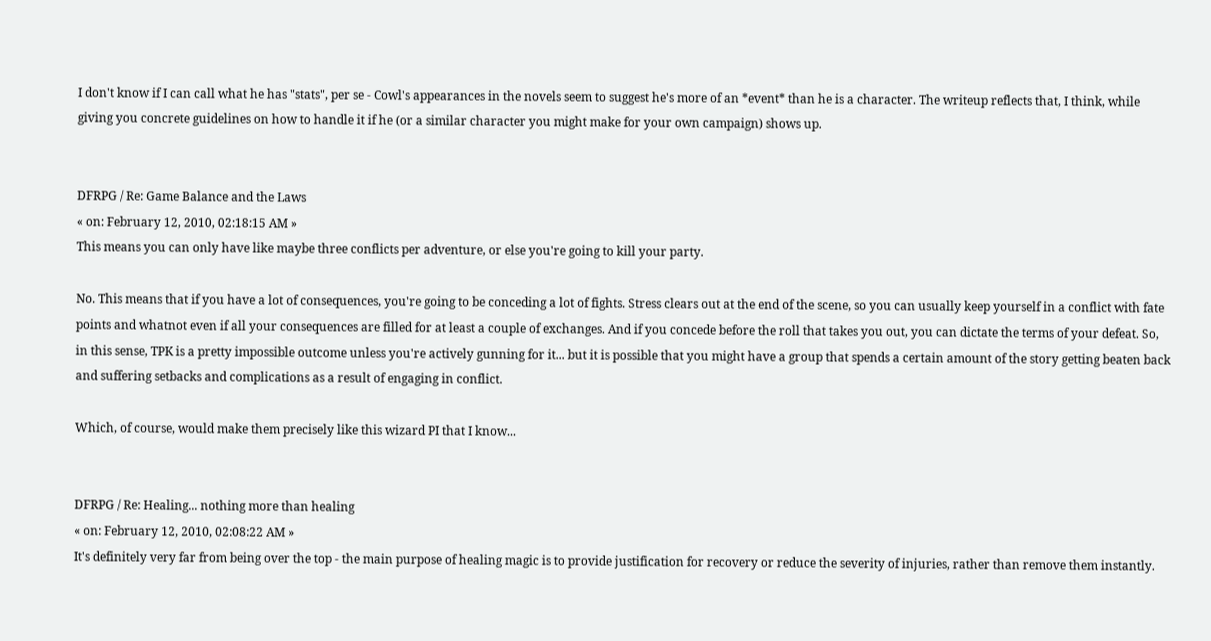I don't know if I can call what he has "stats", per se - Cowl's appearances in the novels seem to suggest he's more of an *event* than he is a character. The writeup reflects that, I think, while giving you concrete guidelines on how to handle it if he (or a similar character you might make for your own campaign) shows up.


DFRPG / Re: Game Balance and the Laws
« on: February 12, 2010, 02:18:15 AM »
This means you can only have like maybe three conflicts per adventure, or else you're going to kill your party.

No. This means that if you have a lot of consequences, you're going to be conceding a lot of fights. Stress clears out at the end of the scene, so you can usually keep yourself in a conflict with fate points and whatnot even if all your consequences are filled for at least a couple of exchanges. And if you concede before the roll that takes you out, you can dictate the terms of your defeat. So, in this sense, TPK is a pretty impossible outcome unless you're actively gunning for it... but it is possible that you might have a group that spends a certain amount of the story getting beaten back and suffering setbacks and complications as a result of engaging in conflict.

Which, of course, would make them precisely like this wizard PI that I know...


DFRPG / Re: Healing... nothing more than healing
« on: February 12, 2010, 02:08:22 AM »
It's definitely very far from being over the top - the main purpose of healing magic is to provide justification for recovery or reduce the severity of injuries, rather than remove them instantly.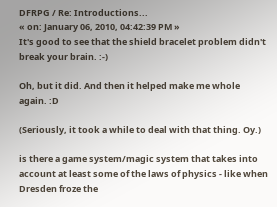DFRPG / Re: Introductions...
« on: January 06, 2010, 04:42:39 PM »
It's good to see that the shield bracelet problem didn't break your brain. :-)

Oh, but it did. And then it helped make me whole again. :D

(Seriously, it took a while to deal with that thing. Oy.)

is there a game system/magic system that takes into account at least some of the laws of physics - like when Dresden froze the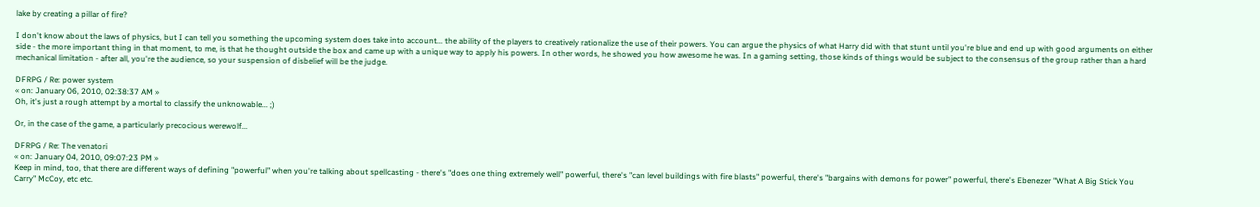lake by creating a pillar of fire?

I don't know about the laws of physics, but I can tell you something the upcoming system does take into account... the ability of the players to creatively rationalize the use of their powers. You can argue the physics of what Harry did with that stunt until you're blue and end up with good arguments on either side - the more important thing in that moment, to me, is that he thought outside the box and came up with a unique way to apply his powers. In other words, he showed you how awesome he was. In a gaming setting, those kinds of things would be subject to the consensus of the group rather than a hard mechanical limitation - after all, you're the audience, so your suspension of disbelief will be the judge.

DFRPG / Re: power system
« on: January 06, 2010, 02:38:37 AM »
Oh, it's just a rough attempt by a mortal to classify the unknowable... ;)

Or, in the case of the game, a particularly precocious werewolf...

DFRPG / Re: The venatori
« on: January 04, 2010, 09:07:23 PM »
Keep in mind, too, that there are different ways of defining "powerful" when you're talking about spellcasting - there's "does one thing extremely well" powerful, there's "can level buildings with fire blasts" powerful, there's "bargains with demons for power" powerful, there's Ebenezer "What A Big Stick You Carry" McCoy, etc etc.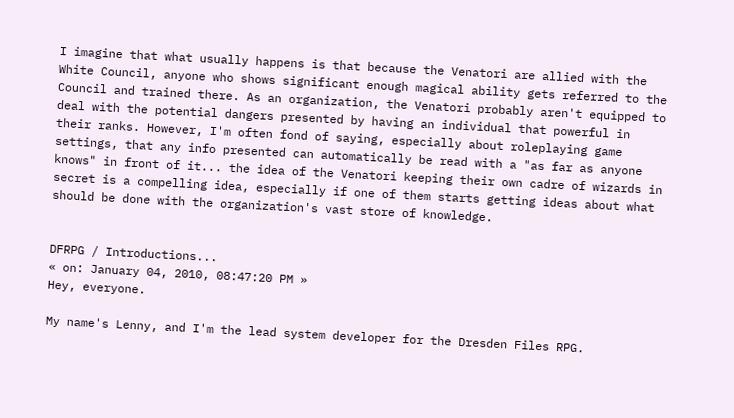I imagine that what usually happens is that because the Venatori are allied with the White Council, anyone who shows significant enough magical ability gets referred to the Council and trained there. As an organization, the Venatori probably aren't equipped to deal with the potential dangers presented by having an individual that powerful in their ranks. However, I'm often fond of saying, especially about roleplaying game settings, that any info presented can automatically be read with a "as far as anyone knows" in front of it... the idea of the Venatori keeping their own cadre of wizards in secret is a compelling idea, especially if one of them starts getting ideas about what should be done with the organization's vast store of knowledge.


DFRPG / Introductions...
« on: January 04, 2010, 08:47:20 PM »
Hey, everyone.

My name's Lenny, and I'm the lead system developer for the Dresden Files RPG.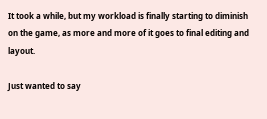It took a while, but my workload is finally starting to diminish on the game, as more and more of it goes to final editing and layout.

Just wanted to say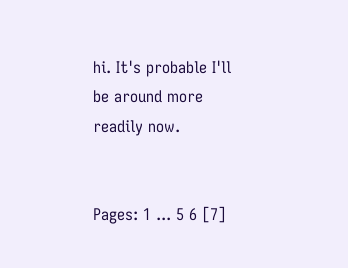hi. It's probable I'll be around more readily now.


Pages: 1 ... 5 6 [7]